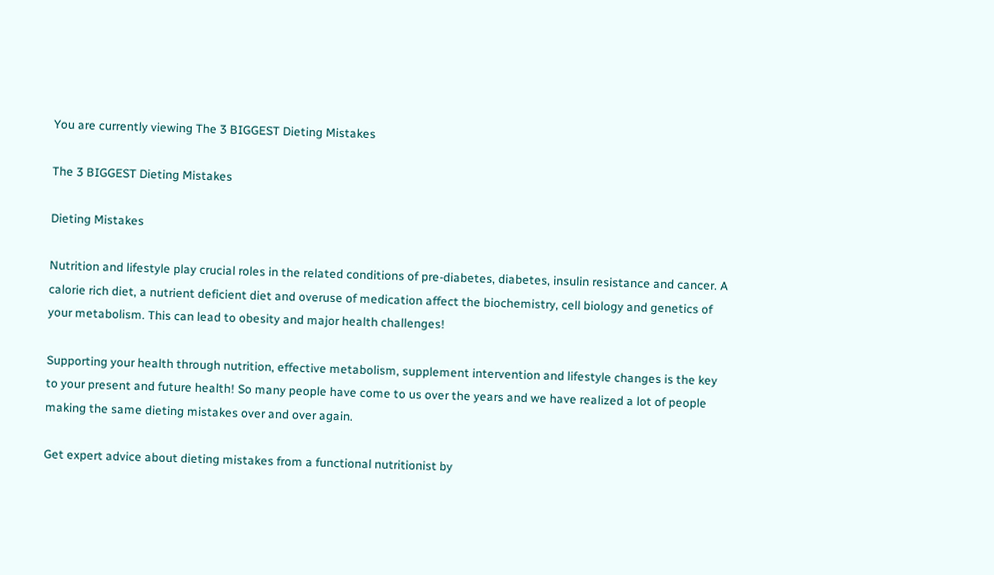You are currently viewing The 3 BIGGEST Dieting Mistakes

The 3 BIGGEST Dieting Mistakes

Dieting Mistakes

Nutrition and lifestyle play crucial roles in the related conditions of pre-diabetes, diabetes, insulin resistance and cancer. A calorie rich diet, a nutrient deficient diet and overuse of medication affect the biochemistry, cell biology and genetics of your metabolism. This can lead to obesity and major health challenges!

Supporting your health through nutrition, effective metabolism, supplement intervention and lifestyle changes is the key to your present and future health! So many people have come to us over the years and we have realized a lot of people making the same dieting mistakes over and over again.

Get expert advice about dieting mistakes from a functional nutritionist by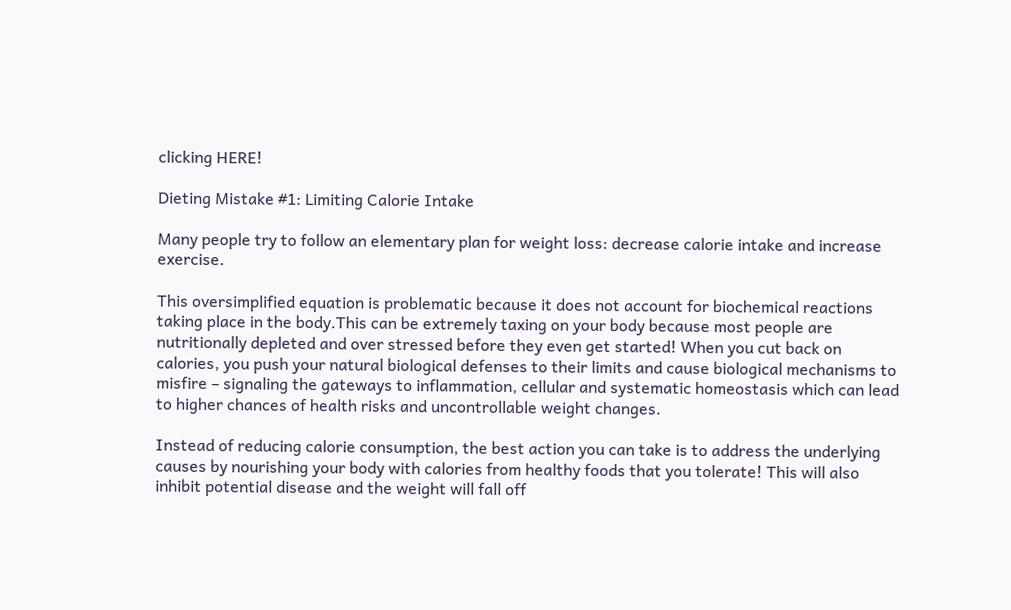clicking HERE!

Dieting Mistake #1: Limiting Calorie Intake

Many people try to follow an elementary plan for weight loss: decrease calorie intake and increase exercise.

This oversimplified equation is problematic because it does not account for biochemical reactions taking place in the body.This can be extremely taxing on your body because most people are nutritionally depleted and over stressed before they even get started! When you cut back on calories, you push your natural biological defenses to their limits and cause biological mechanisms to misfire – signaling the gateways to inflammation, cellular and systematic homeostasis which can lead to higher chances of health risks and uncontrollable weight changes.

Instead of reducing calorie consumption, the best action you can take is to address the underlying causes by nourishing your body with calories from healthy foods that you tolerate! This will also inhibit potential disease and the weight will fall off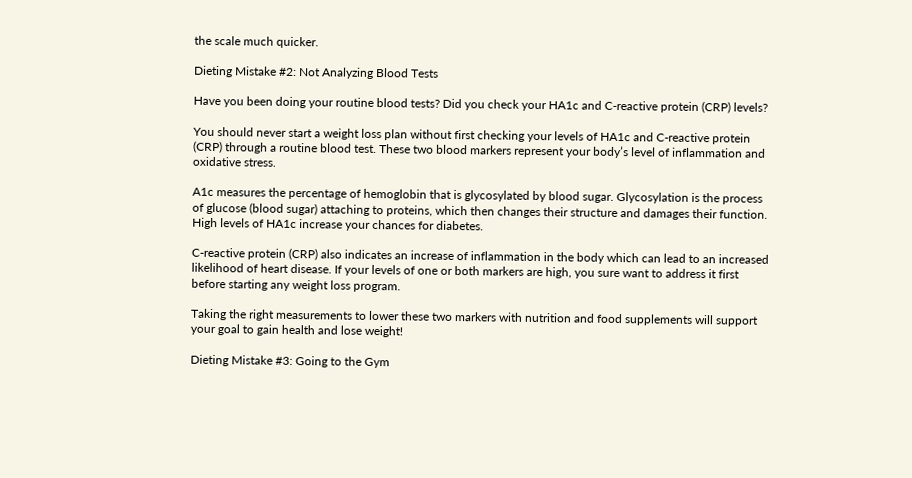the scale much quicker.

Dieting Mistake #2: Not Analyzing Blood Tests

Have you been doing your routine blood tests? Did you check your HA1c and C-reactive protein (CRP) levels?

You should never start a weight loss plan without first checking your levels of HA1c and C-reactive protein (CRP) through a routine blood test. These two blood markers represent your body’s level of inflammation and oxidative stress.

A1c measures the percentage of hemoglobin that is glycosylated by blood sugar. Glycosylation is the process of glucose (blood sugar) attaching to proteins, which then changes their structure and damages their function. High levels of HA1c increase your chances for diabetes.

C-reactive protein (CRP) also indicates an increase of inflammation in the body which can lead to an increased likelihood of heart disease. If your levels of one or both markers are high, you sure want to address it first before starting any weight loss program.

Taking the right measurements to lower these two markers with nutrition and food supplements will support your goal to gain health and lose weight!

Dieting Mistake #3: Going to the Gym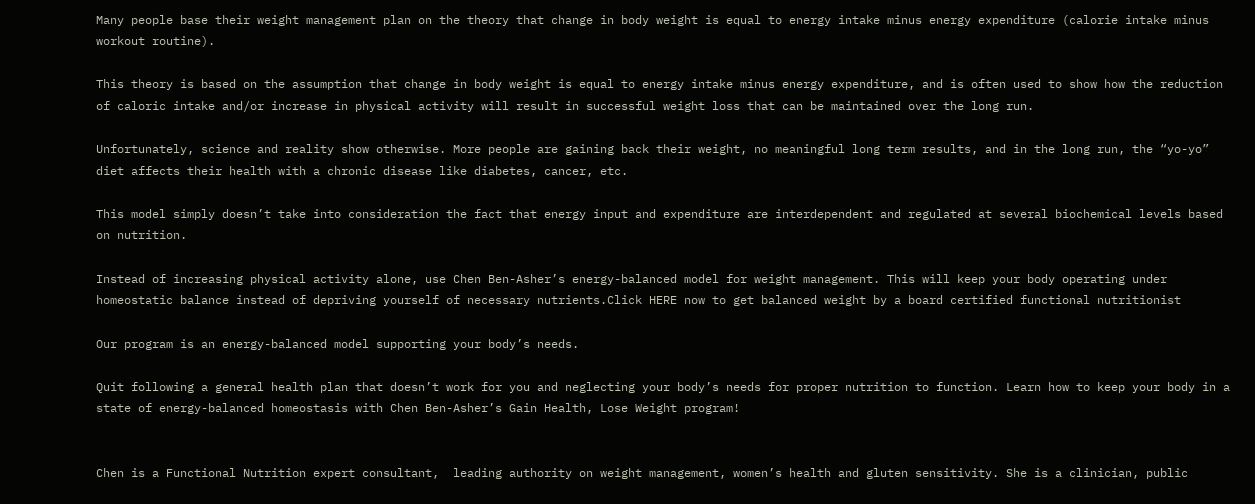Many people base their weight management plan on the theory that change in body weight is equal to energy intake minus energy expenditure (calorie intake minus workout routine).

This theory is based on the assumption that change in body weight is equal to energy intake minus energy expenditure, and is often used to show how the reduction of caloric intake and/or increase in physical activity will result in successful weight loss that can be maintained over the long run.

Unfortunately, science and reality show otherwise. More people are gaining back their weight, no meaningful long term results, and in the long run, the “yo-yo” diet affects their health with a chronic disease like diabetes, cancer, etc.

This model simply doesn’t take into consideration the fact that energy input and expenditure are interdependent and regulated at several biochemical levels based on nutrition.

Instead of increasing physical activity alone, use Chen Ben-Asher’s energy-balanced model for weight management. This will keep your body operating under homeostatic balance instead of depriving yourself of necessary nutrients.Click HERE now to get balanced weight by a board certified functional nutritionist

Our program is an energy-balanced model supporting your body’s needs.

Quit following a general health plan that doesn’t work for you and neglecting your body’s needs for proper nutrition to function. Learn how to keep your body in a state of energy-balanced homeostasis with Chen Ben-Asher’s Gain Health, Lose Weight program!


Chen is a Functional Nutrition expert consultant,  leading authority on weight management, women’s health and gluten sensitivity. She is a clinician, public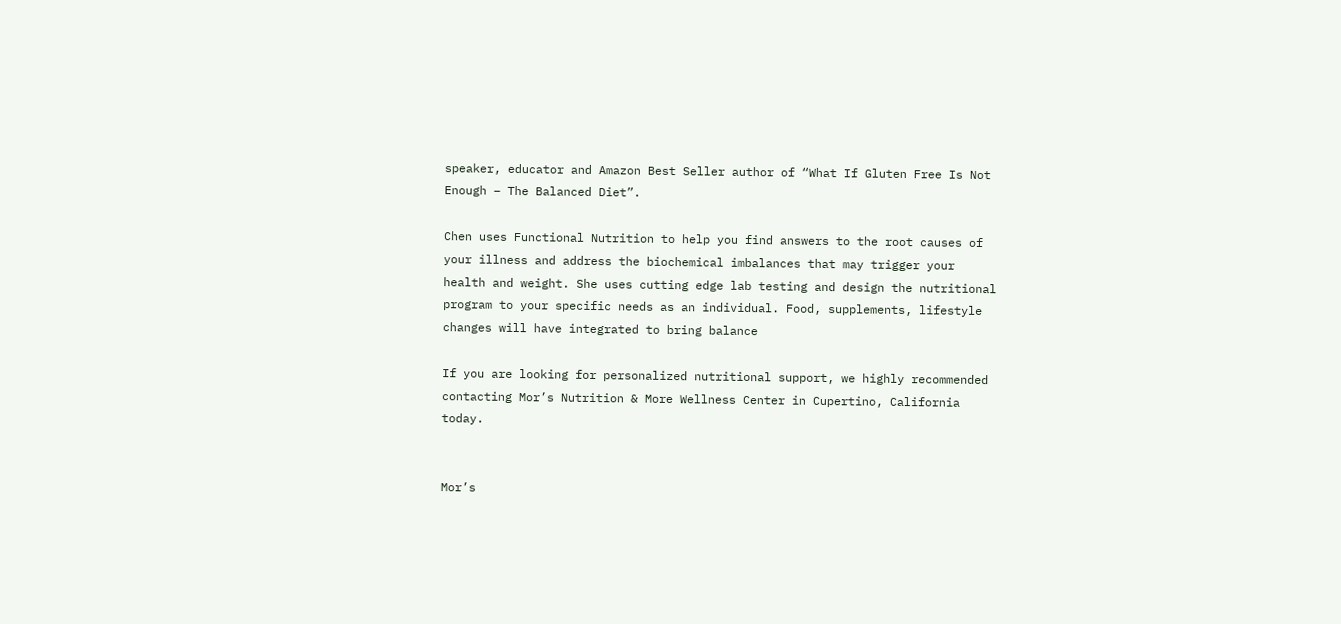speaker, educator and Amazon Best Seller author of “What If Gluten Free Is Not Enough – The Balanced Diet”.

Chen uses Functional Nutrition to help you find answers to the root causes of your illness and address the biochemical imbalances that may trigger your health and weight. She uses cutting edge lab testing and design the nutritional program to your specific needs as an individual. Food, supplements, lifestyle changes will have integrated to bring balance

If you are looking for personalized nutritional support, we highly recommended contacting Mor’s Nutrition & More Wellness Center in Cupertino, California today.


Mor’s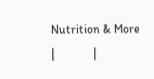Nutrition & More           |             |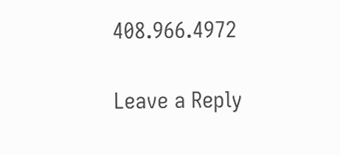408.966.4972

Leave a Reply